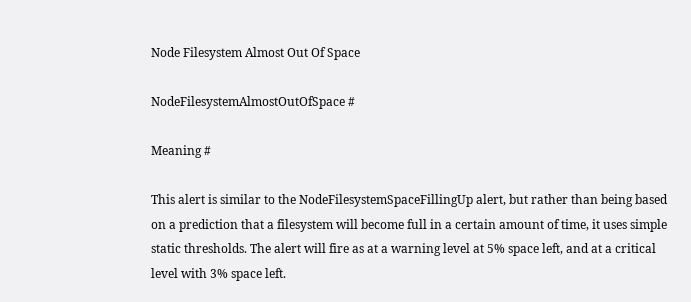Node Filesystem Almost Out Of Space

NodeFilesystemAlmostOutOfSpace #

Meaning #

This alert is similar to the NodeFilesystemSpaceFillingUp alert, but rather than being based on a prediction that a filesystem will become full in a certain amount of time, it uses simple static thresholds. The alert will fire as at a warning level at 5% space left, and at a critical level with 3% space left.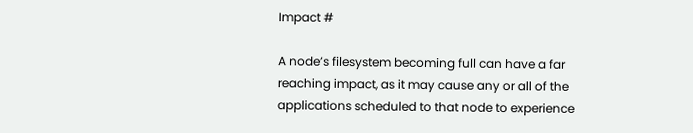Impact #

A node’s filesystem becoming full can have a far reaching impact, as it may cause any or all of the applications scheduled to that node to experience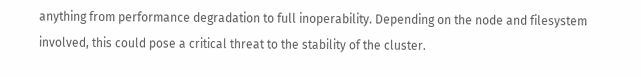anything from performance degradation to full inoperability. Depending on the node and filesystem involved, this could pose a critical threat to the stability of the cluster.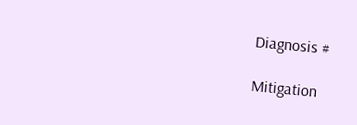Diagnosis #

Mitigation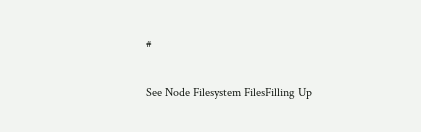#

See Node Filesystem FilesFilling Up